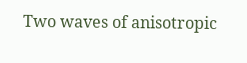Two waves of anisotropic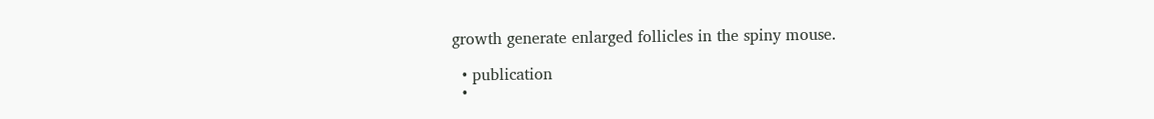growth generate enlarged follicles in the spiny mouse.

  • publication
  •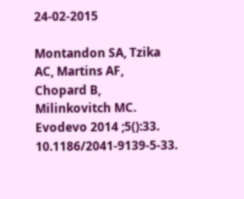24-02-2015

Montandon SA, Tzika AC, Martins AF, Chopard B, Milinkovitch MC. Evodevo 2014 ;5():33. 10.1186/2041-9139-5-33.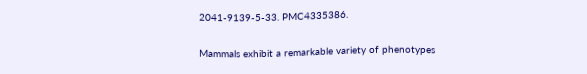2041-9139-5-33. PMC4335386.

Mammals exhibit a remarkable variety of phenotypes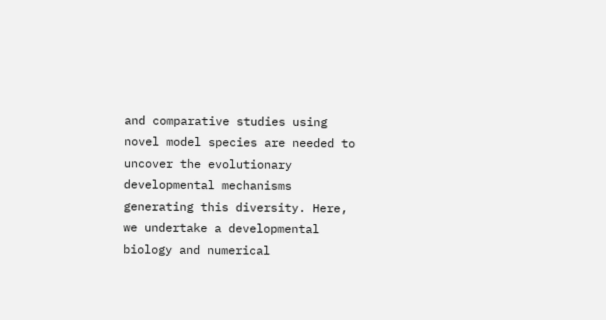and comparative studies using novel model species are needed to uncover the evolutionary developmental mechanisms generating this diversity. Here, we undertake a developmental biology and numerical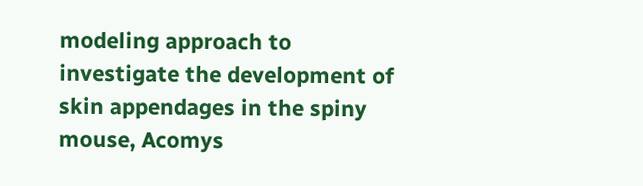modeling approach to investigate the development of skin appendages in the spiny mouse, Acomys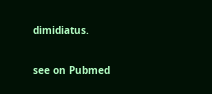dimidiatus.

see on Pubmed